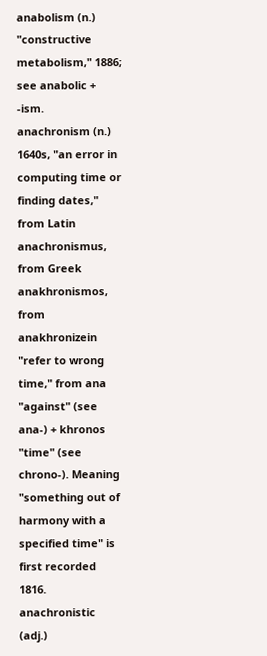anabolism (n.)
"constructive metabolism," 1886; see anabolic + -ism.
anachronism (n.)
1640s, "an error in computing time or finding dates," from Latin anachronismus, from Greek anakhronismos, from anakhronizein "refer to wrong time," from ana "against" (see ana-) + khronos "time" (see chrono-). Meaning "something out of harmony with a specified time" is first recorded 1816.
anachronistic (adj.)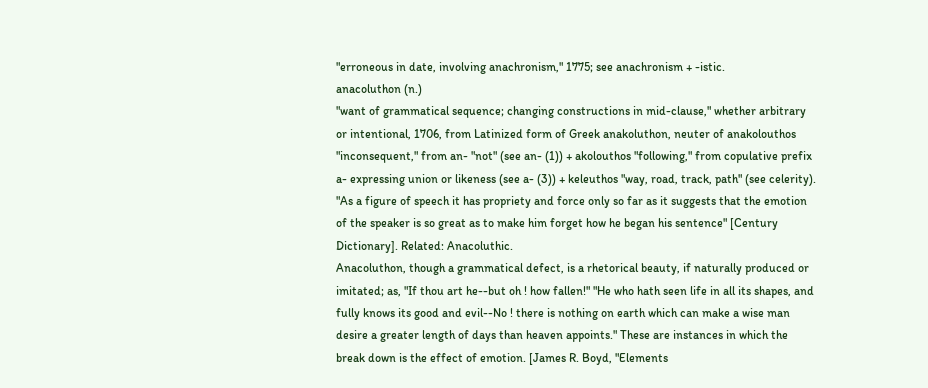"erroneous in date, involving anachronism," 1775; see anachronism + -istic.
anacoluthon (n.)
"want of grammatical sequence; changing constructions in mid-clause," whether arbitrary or intentional, 1706, from Latinized form of Greek anakoluthon, neuter of anakolouthos "inconsequent," from an- "not" (see an- (1)) + akolouthos "following," from copulative prefix a- expressing union or likeness (see a- (3)) + keleuthos "way, road, track, path" (see celerity). "As a figure of speech it has propriety and force only so far as it suggests that the emotion of the speaker is so great as to make him forget how he began his sentence" [Century Dictionary]. Related: Anacoluthic.
Anacoluthon, though a grammatical defect, is a rhetorical beauty, if naturally produced or imitated; as, "If thou art he--but oh ! how fallen!" "He who hath seen life in all its shapes, and fully knows its good and evil--No ! there is nothing on earth which can make a wise man desire a greater length of days than heaven appoints." These are instances in which the break down is the effect of emotion. [James R. Boyd, "Elements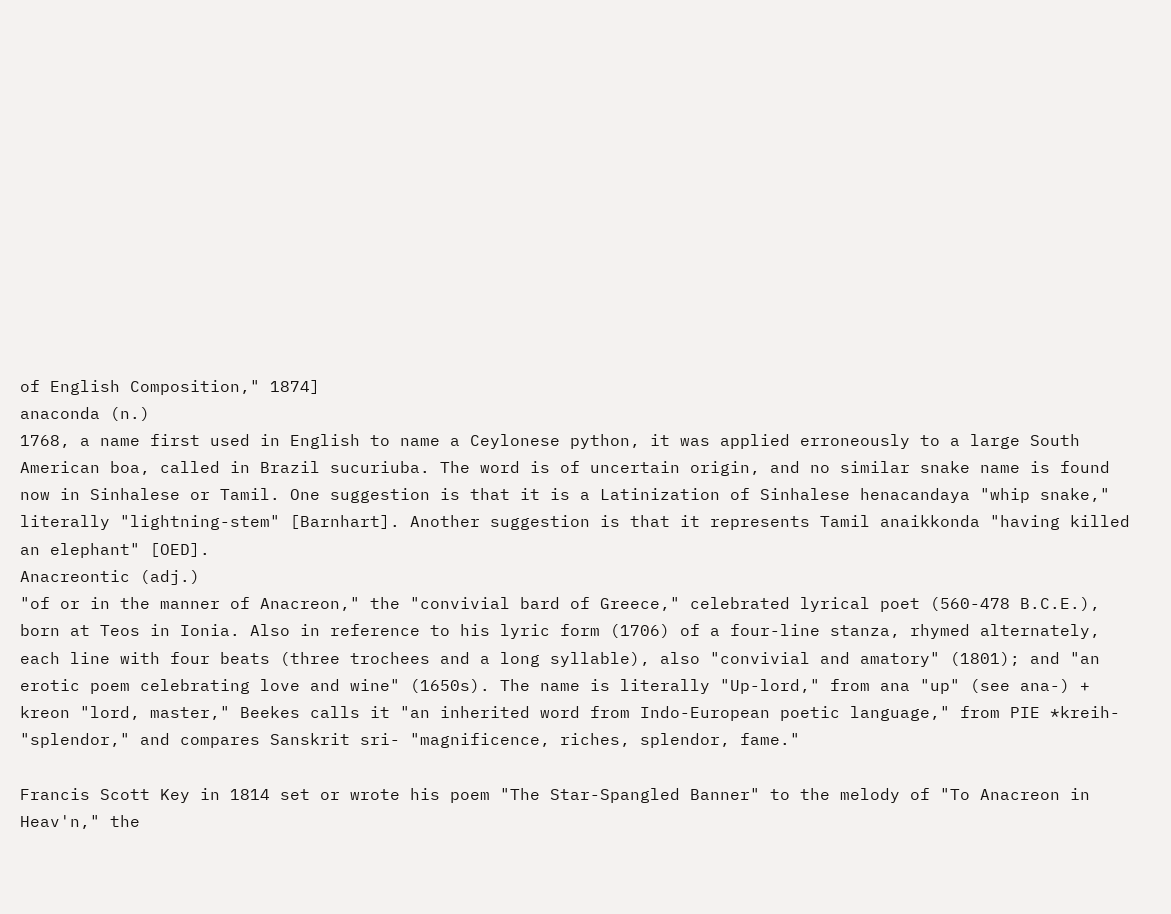of English Composition," 1874]
anaconda (n.)
1768, a name first used in English to name a Ceylonese python, it was applied erroneously to a large South American boa, called in Brazil sucuriuba. The word is of uncertain origin, and no similar snake name is found now in Sinhalese or Tamil. One suggestion is that it is a Latinization of Sinhalese henacandaya "whip snake," literally "lightning-stem" [Barnhart]. Another suggestion is that it represents Tamil anaikkonda "having killed an elephant" [OED].
Anacreontic (adj.)
"of or in the manner of Anacreon," the "convivial bard of Greece," celebrated lyrical poet (560-478 B.C.E.), born at Teos in Ionia. Also in reference to his lyric form (1706) of a four-line stanza, rhymed alternately, each line with four beats (three trochees and a long syllable), also "convivial and amatory" (1801); and "an erotic poem celebrating love and wine" (1650s). The name is literally "Up-lord," from ana "up" (see ana-) + kreon "lord, master," Beekes calls it "an inherited word from Indo-European poetic language," from PIE *kreih- "splendor," and compares Sanskrit sri- "magnificence, riches, splendor, fame."

Francis Scott Key in 1814 set or wrote his poem "The Star-Spangled Banner" to the melody of "To Anacreon in Heav'n," the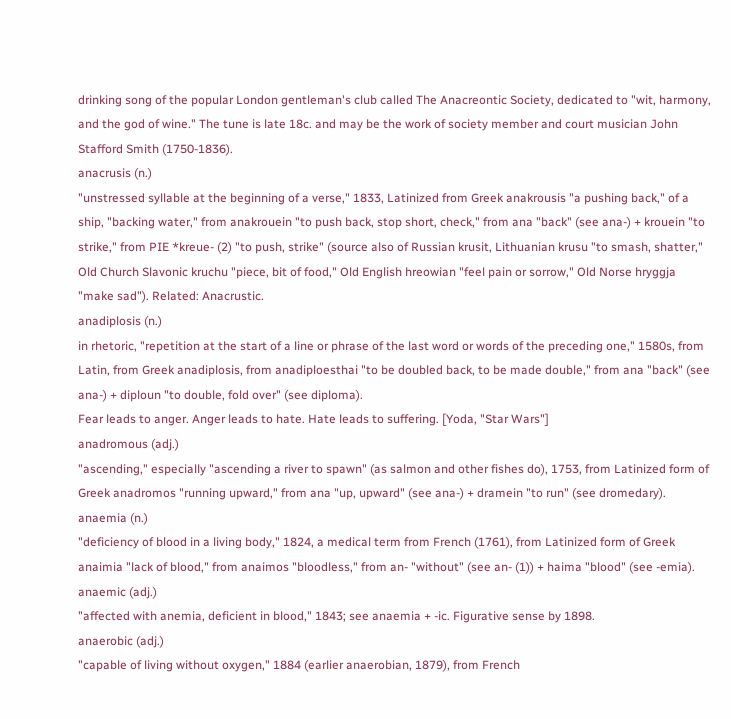drinking song of the popular London gentleman's club called The Anacreontic Society, dedicated to "wit, harmony, and the god of wine." The tune is late 18c. and may be the work of society member and court musician John Stafford Smith (1750-1836).
anacrusis (n.)
"unstressed syllable at the beginning of a verse," 1833, Latinized from Greek anakrousis "a pushing back," of a ship, "backing water," from anakrouein "to push back, stop short, check," from ana "back" (see ana-) + krouein "to strike," from PIE *kreue- (2) "to push, strike" (source also of Russian krusit, Lithuanian krusu "to smash, shatter," Old Church Slavonic kruchu "piece, bit of food," Old English hreowian "feel pain or sorrow," Old Norse hryggja "make sad"). Related: Anacrustic.
anadiplosis (n.)
in rhetoric, "repetition at the start of a line or phrase of the last word or words of the preceding one," 1580s, from Latin, from Greek anadiplosis, from anadiploesthai "to be doubled back, to be made double," from ana "back" (see ana-) + diploun "to double, fold over" (see diploma).
Fear leads to anger. Anger leads to hate. Hate leads to suffering. [Yoda, "Star Wars"]
anadromous (adj.)
"ascending," especially "ascending a river to spawn" (as salmon and other fishes do), 1753, from Latinized form of Greek anadromos "running upward," from ana "up, upward" (see ana-) + dramein "to run" (see dromedary).
anaemia (n.)
"deficiency of blood in a living body," 1824, a medical term from French (1761), from Latinized form of Greek anaimia "lack of blood," from anaimos "bloodless," from an- "without" (see an- (1)) + haima "blood" (see -emia).
anaemic (adj.)
"affected with anemia, deficient in blood," 1843; see anaemia + -ic. Figurative sense by 1898.
anaerobic (adj.)
"capable of living without oxygen," 1884 (earlier anaerobian, 1879), from French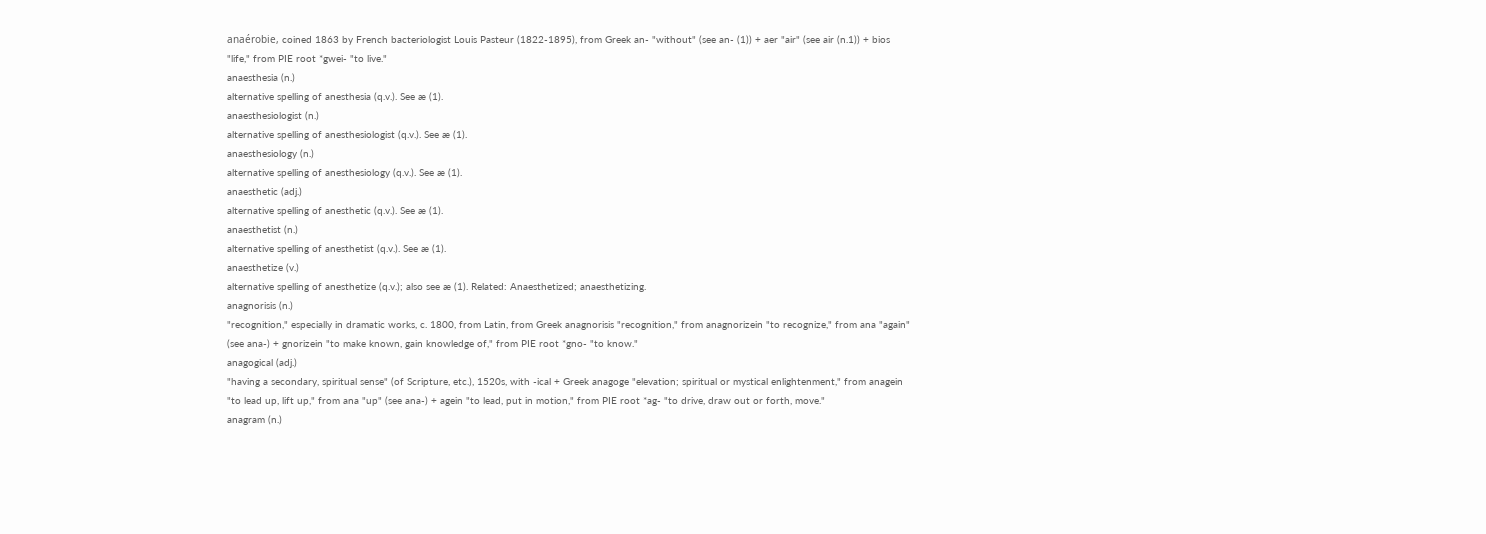anaérobie, coined 1863 by French bacteriologist Louis Pasteur (1822-1895), from Greek an- "without" (see an- (1)) + aer "air" (see air (n.1)) + bios "life," from PIE root *gwei- "to live."
anaesthesia (n.)
alternative spelling of anesthesia (q.v.). See æ (1).
anaesthesiologist (n.)
alternative spelling of anesthesiologist (q.v.). See æ (1).
anaesthesiology (n.)
alternative spelling of anesthesiology (q.v.). See æ (1).
anaesthetic (adj.)
alternative spelling of anesthetic (q.v.). See æ (1).
anaesthetist (n.)
alternative spelling of anesthetist (q.v.). See æ (1).
anaesthetize (v.)
alternative spelling of anesthetize (q.v.); also see æ (1). Related: Anaesthetized; anaesthetizing.
anagnorisis (n.)
"recognition," especially in dramatic works, c. 1800, from Latin, from Greek anagnorisis "recognition," from anagnorizein "to recognize," from ana "again" (see ana-) + gnorizein "to make known, gain knowledge of," from PIE root *gno- "to know."
anagogical (adj.)
"having a secondary, spiritual sense" (of Scripture, etc.), 1520s, with -ical + Greek anagoge "elevation; spiritual or mystical enlightenment," from anagein "to lead up, lift up," from ana "up" (see ana-) + agein "to lead, put in motion," from PIE root *ag- "to drive, draw out or forth, move."
anagram (n.)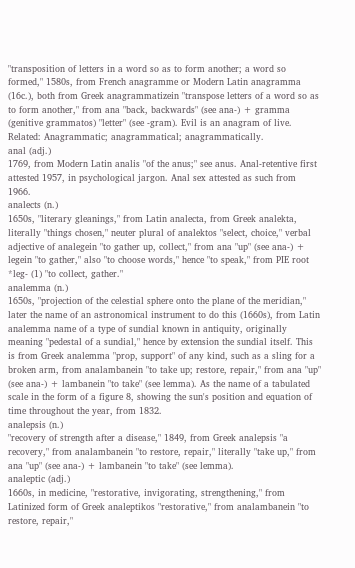"transposition of letters in a word so as to form another; a word so formed," 1580s, from French anagramme or Modern Latin anagramma (16c.), both from Greek anagrammatizein "transpose letters of a word so as to form another," from ana "back, backwards" (see ana-) + gramma (genitive grammatos) "letter" (see -gram). Evil is an anagram of live. Related: Anagrammatic; anagrammatical; anagrammatically.
anal (adj.)
1769, from Modern Latin analis "of the anus;" see anus. Anal-retentive first attested 1957, in psychological jargon. Anal sex attested as such from 1966.
analects (n.)
1650s, "literary gleanings," from Latin analecta, from Greek analekta, literally "things chosen," neuter plural of analektos "select, choice," verbal adjective of analegein "to gather up, collect," from ana "up" (see ana-) + legein "to gather," also "to choose words," hence "to speak," from PIE root *leg- (1) "to collect, gather."
analemma (n.)
1650s, "projection of the celestial sphere onto the plane of the meridian," later the name of an astronomical instrument to do this (1660s), from Latin analemma name of a type of sundial known in antiquity, originally meaning "pedestal of a sundial," hence by extension the sundial itself. This is from Greek analemma "prop, support" of any kind, such as a sling for a broken arm, from analambanein "to take up; restore, repair," from ana "up" (see ana-) + lambanein "to take" (see lemma). As the name of a tabulated scale in the form of a figure 8, showing the sun's position and equation of time throughout the year, from 1832.
analepsis (n.)
"recovery of strength after a disease," 1849, from Greek analepsis "a recovery," from analambanein "to restore, repair," literally "take up," from ana "up" (see ana-) + lambanein "to take" (see lemma).
analeptic (adj.)
1660s, in medicine, "restorative, invigorating, strengthening," from Latinized form of Greek analeptikos "restorative," from analambanein "to restore, repair,"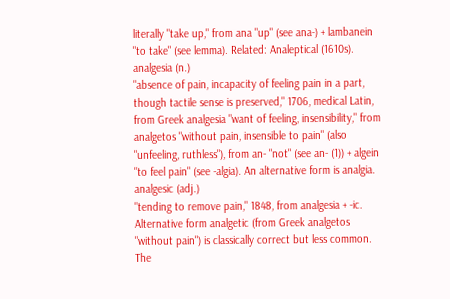literally "take up," from ana "up" (see ana-) + lambanein "to take" (see lemma). Related: Analeptical (1610s).
analgesia (n.)
"absence of pain, incapacity of feeling pain in a part, though tactile sense is preserved," 1706, medical Latin, from Greek analgesia "want of feeling, insensibility," from analgetos "without pain, insensible to pain" (also "unfeeling, ruthless"), from an- "not" (see an- (1)) + algein "to feel pain" (see -algia). An alternative form is analgia.
analgesic (adj.)
"tending to remove pain," 1848, from analgesia + -ic. Alternative form analgetic (from Greek analgetos "without pain") is classically correct but less common. The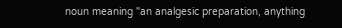noun meaning "an analgesic preparation, anything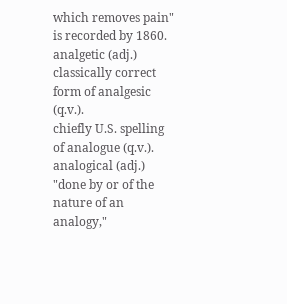which removes pain" is recorded by 1860.
analgetic (adj.)
classically correct form of analgesic (q.v.).
chiefly U.S. spelling of analogue (q.v.).
analogical (adj.)
"done by or of the nature of an analogy,"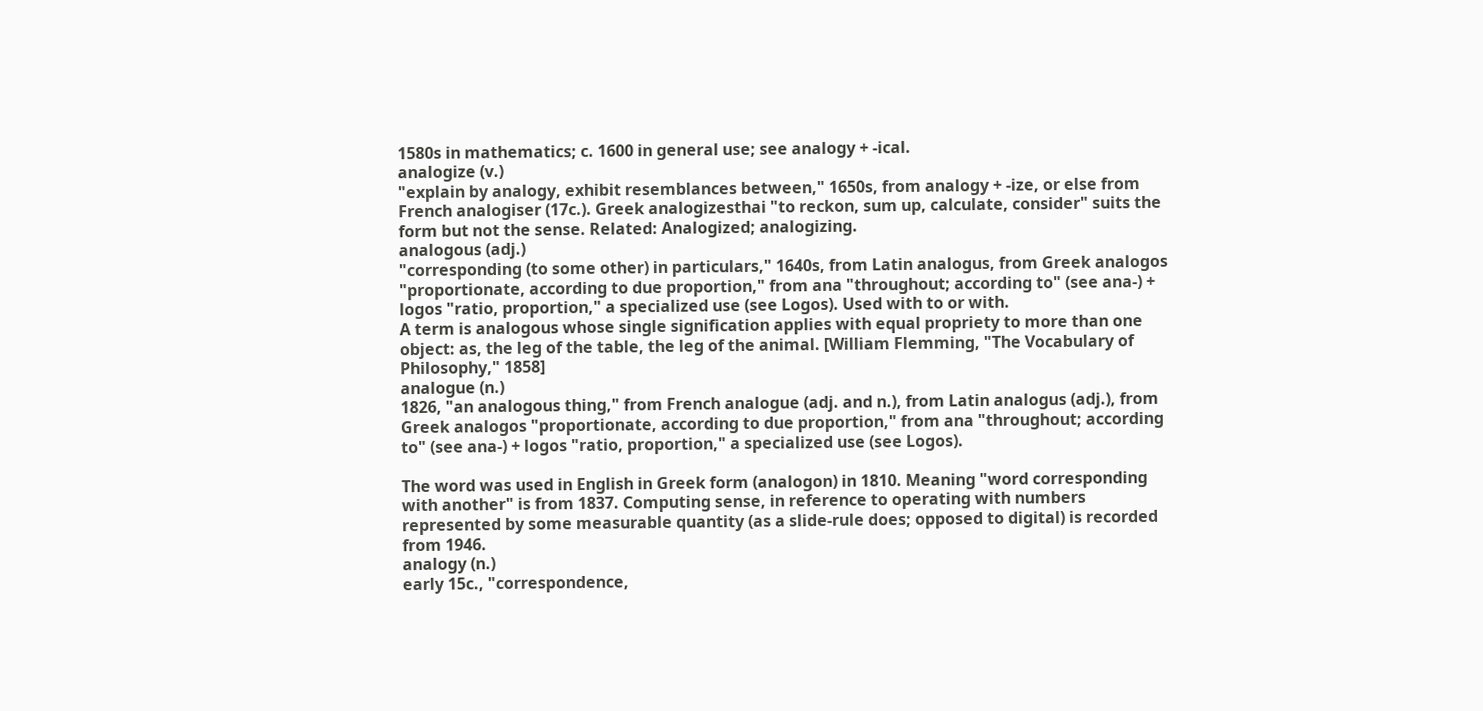1580s in mathematics; c. 1600 in general use; see analogy + -ical.
analogize (v.)
"explain by analogy, exhibit resemblances between," 1650s, from analogy + -ize, or else from French analogiser (17c.). Greek analogizesthai "to reckon, sum up, calculate, consider" suits the form but not the sense. Related: Analogized; analogizing.
analogous (adj.)
"corresponding (to some other) in particulars," 1640s, from Latin analogus, from Greek analogos "proportionate, according to due proportion," from ana "throughout; according to" (see ana-) + logos "ratio, proportion," a specialized use (see Logos). Used with to or with.
A term is analogous whose single signification applies with equal propriety to more than one object: as, the leg of the table, the leg of the animal. [William Flemming, "The Vocabulary of Philosophy," 1858]
analogue (n.)
1826, "an analogous thing," from French analogue (adj. and n.), from Latin analogus (adj.), from Greek analogos "proportionate, according to due proportion," from ana "throughout; according to" (see ana-) + logos "ratio, proportion," a specialized use (see Logos).

The word was used in English in Greek form (analogon) in 1810. Meaning "word corresponding with another" is from 1837. Computing sense, in reference to operating with numbers represented by some measurable quantity (as a slide-rule does; opposed to digital) is recorded from 1946.
analogy (n.)
early 15c., "correspondence,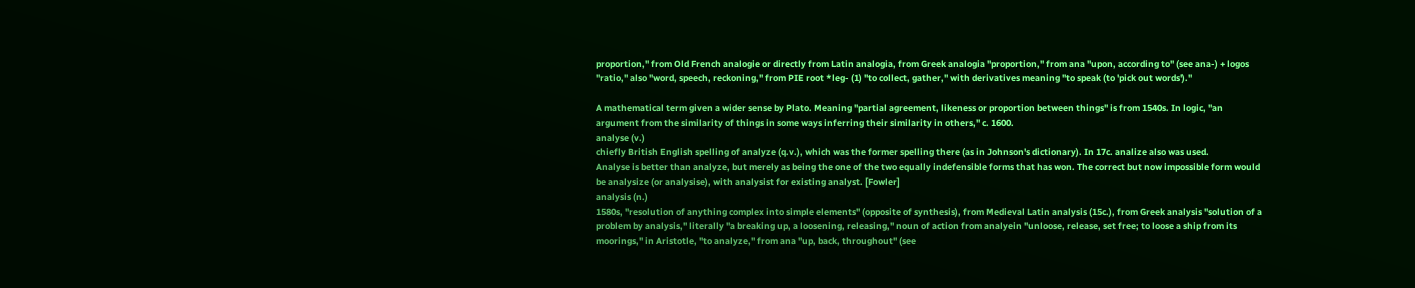proportion," from Old French analogie or directly from Latin analogia, from Greek analogia "proportion," from ana "upon, according to" (see ana-) + logos "ratio," also "word, speech, reckoning," from PIE root *leg- (1) "to collect, gather," with derivatives meaning "to speak (to 'pick out words')."

A mathematical term given a wider sense by Plato. Meaning "partial agreement, likeness or proportion between things" is from 1540s. In logic, "an argument from the similarity of things in some ways inferring their similarity in others," c. 1600.
analyse (v.)
chiefly British English spelling of analyze (q.v.), which was the former spelling there (as in Johnson's dictionary). In 17c. analize also was used.
Analyse is better than analyze, but merely as being the one of the two equally indefensible forms that has won. The correct but now impossible form would be analysize (or analysise), with analysist for existing analyst. [Fowler]
analysis (n.)
1580s, "resolution of anything complex into simple elements" (opposite of synthesis), from Medieval Latin analysis (15c.), from Greek analysis "solution of a problem by analysis," literally "a breaking up, a loosening, releasing," noun of action from analyein "unloose, release, set free; to loose a ship from its moorings," in Aristotle, "to analyze," from ana "up, back, throughout" (see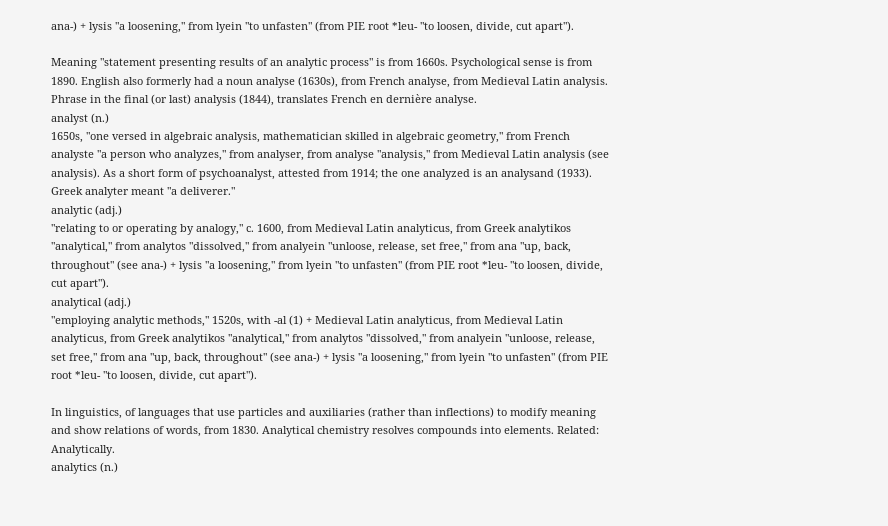ana-) + lysis "a loosening," from lyein "to unfasten" (from PIE root *leu- "to loosen, divide, cut apart").

Meaning "statement presenting results of an analytic process" is from 1660s. Psychological sense is from 1890. English also formerly had a noun analyse (1630s), from French analyse, from Medieval Latin analysis. Phrase in the final (or last) analysis (1844), translates French en dernière analyse.
analyst (n.)
1650s, "one versed in algebraic analysis, mathematician skilled in algebraic geometry," from French analyste "a person who analyzes," from analyser, from analyse "analysis," from Medieval Latin analysis (see analysis). As a short form of psychoanalyst, attested from 1914; the one analyzed is an analysand (1933). Greek analyter meant "a deliverer."
analytic (adj.)
"relating to or operating by analogy," c. 1600, from Medieval Latin analyticus, from Greek analytikos "analytical," from analytos "dissolved," from analyein "unloose, release, set free," from ana "up, back, throughout" (see ana-) + lysis "a loosening," from lyein "to unfasten" (from PIE root *leu- "to loosen, divide, cut apart").
analytical (adj.)
"employing analytic methods," 1520s, with -al (1) + Medieval Latin analyticus, from Medieval Latin analyticus, from Greek analytikos "analytical," from analytos "dissolved," from analyein "unloose, release, set free," from ana "up, back, throughout" (see ana-) + lysis "a loosening," from lyein "to unfasten" (from PIE root *leu- "to loosen, divide, cut apart").

In linguistics, of languages that use particles and auxiliaries (rather than inflections) to modify meaning and show relations of words, from 1830. Analytical chemistry resolves compounds into elements. Related: Analytically.
analytics (n.)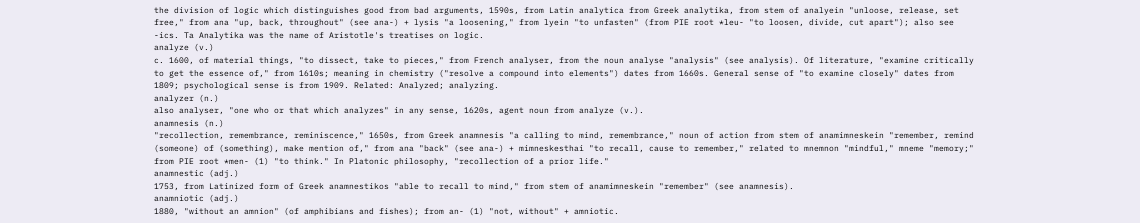the division of logic which distinguishes good from bad arguments, 1590s, from Latin analytica from Greek analytika, from stem of analyein "unloose, release, set free," from ana "up, back, throughout" (see ana-) + lysis "a loosening," from lyein "to unfasten" (from PIE root *leu- "to loosen, divide, cut apart"); also see -ics. Ta Analytika was the name of Aristotle's treatises on logic.
analyze (v.)
c. 1600, of material things, "to dissect, take to pieces," from French analyser, from the noun analyse "analysis" (see analysis). Of literature, "examine critically to get the essence of," from 1610s; meaning in chemistry ("resolve a compound into elements") dates from 1660s. General sense of "to examine closely" dates from 1809; psychological sense is from 1909. Related: Analyzed; analyzing.
analyzer (n.)
also analyser, "one who or that which analyzes" in any sense, 1620s, agent noun from analyze (v.).
anamnesis (n.)
"recollection, remembrance, reminiscence," 1650s, from Greek anamnesis "a calling to mind, remembrance," noun of action from stem of anamimneskein "remember, remind (someone) of (something), make mention of," from ana "back" (see ana-) + mimneskesthai "to recall, cause to remember," related to mnemnon "mindful," mneme "memory;" from PIE root *men- (1) "to think." In Platonic philosophy, "recollection of a prior life."
anamnestic (adj.)
1753, from Latinized form of Greek anamnestikos "able to recall to mind," from stem of anamimneskein "remember" (see anamnesis).
anamniotic (adj.)
1880, "without an amnion" (of amphibians and fishes); from an- (1) "not, without" + amniotic.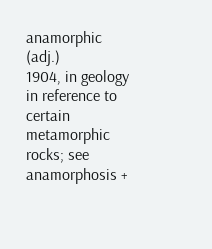anamorphic (adj.)
1904, in geology in reference to certain metamorphic rocks; see anamorphosis +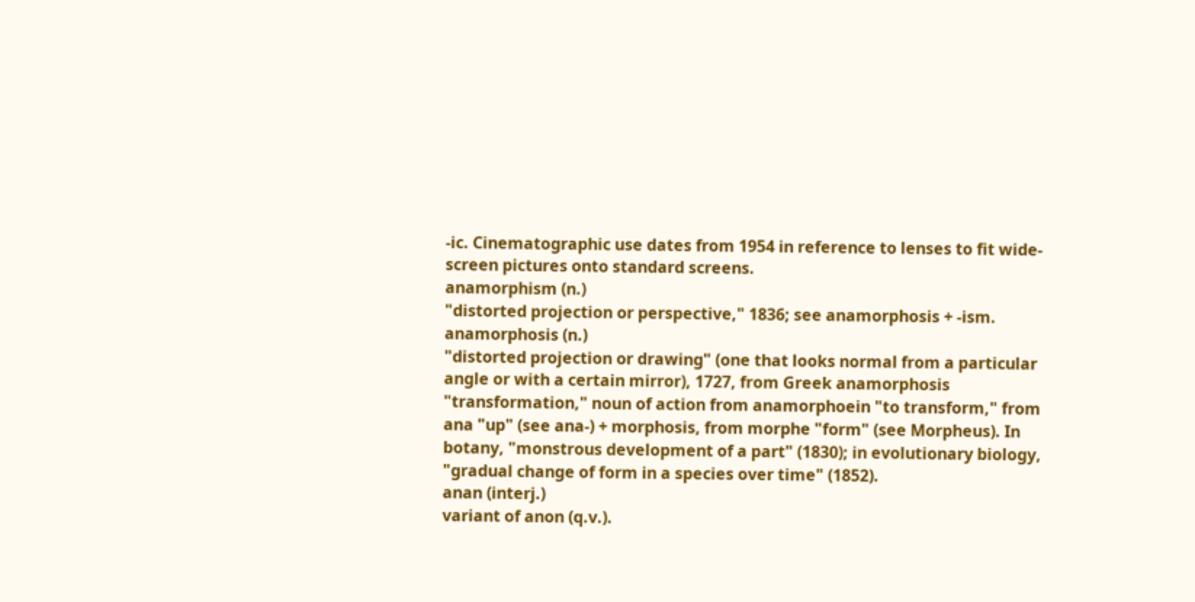-ic. Cinematographic use dates from 1954 in reference to lenses to fit wide-screen pictures onto standard screens.
anamorphism (n.)
"distorted projection or perspective," 1836; see anamorphosis + -ism.
anamorphosis (n.)
"distorted projection or drawing" (one that looks normal from a particular angle or with a certain mirror), 1727, from Greek anamorphosis "transformation," noun of action from anamorphoein "to transform," from ana "up" (see ana-) + morphosis, from morphe "form" (see Morpheus). In botany, "monstrous development of a part" (1830); in evolutionary biology, "gradual change of form in a species over time" (1852).
anan (interj.)
variant of anon (q.v.).